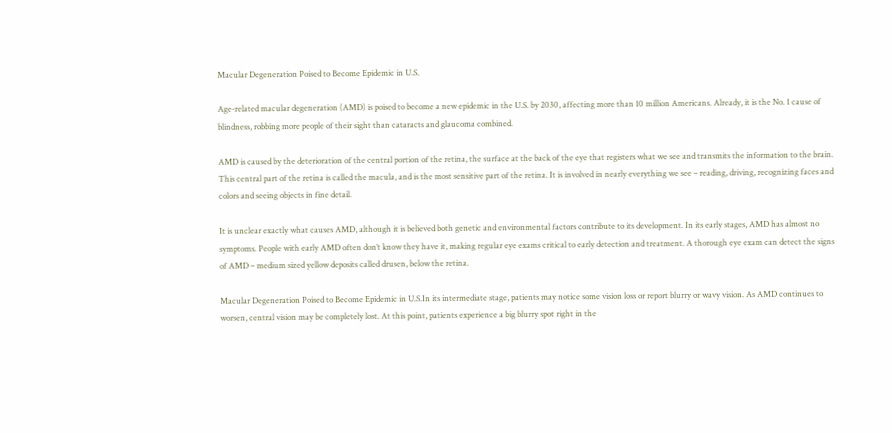Macular Degeneration Poised to Become Epidemic in U.S.

Age-related macular degeneration (AMD) is poised to become a new epidemic in the U.S. by 2030, affecting more than 10 million Americans. Already, it is the No. 1 cause of blindness, robbing more people of their sight than cataracts and glaucoma combined.

AMD is caused by the deterioration of the central portion of the retina, the surface at the back of the eye that registers what we see and transmits the information to the brain. This central part of the retina is called the macula, and is the most sensitive part of the retina. It is involved in nearly everything we see – reading, driving, recognizing faces and colors and seeing objects in fine detail.

It is unclear exactly what causes AMD, although it is believed both genetic and environmental factors contribute to its development. In its early stages, AMD has almost no symptoms. People with early AMD often don’t know they have it, making regular eye exams critical to early detection and treatment. A thorough eye exam can detect the signs of AMD – medium sized yellow deposits called drusen, below the retina.

Macular Degeneration Poised to Become Epidemic in U.S.In its intermediate stage, patients may notice some vision loss or report blurry or wavy vision. As AMD continues to worsen, central vision may be completely lost. At this point, patients experience a big blurry spot right in the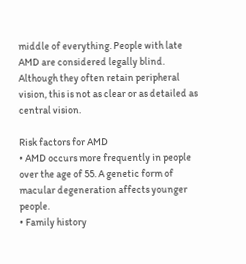middle of everything. People with late AMD are considered legally blind. Although they often retain peripheral vision, this is not as clear or as detailed as central vision.

Risk factors for AMD
• AMD occurs more frequently in people over the age of 55. A genetic form of macular degeneration affects younger people.
• Family history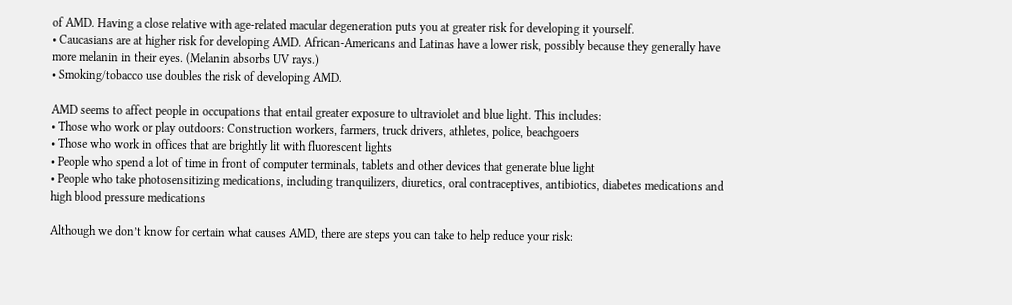of AMD. Having a close relative with age-related macular degeneration puts you at greater risk for developing it yourself.
• Caucasians are at higher risk for developing AMD. African-Americans and Latinas have a lower risk, possibly because they generally have more melanin in their eyes. (Melanin absorbs UV rays.)
• Smoking/tobacco use doubles the risk of developing AMD.

AMD seems to affect people in occupations that entail greater exposure to ultraviolet and blue light. This includes:
• Those who work or play outdoors: Construction workers, farmers, truck drivers, athletes, police, beachgoers
• Those who work in offices that are brightly lit with fluorescent lights
• People who spend a lot of time in front of computer terminals, tablets and other devices that generate blue light
• People who take photosensitizing medications, including tranquilizers, diuretics, oral contraceptives, antibiotics, diabetes medications and high blood pressure medications

Although we don’t know for certain what causes AMD, there are steps you can take to help reduce your risk: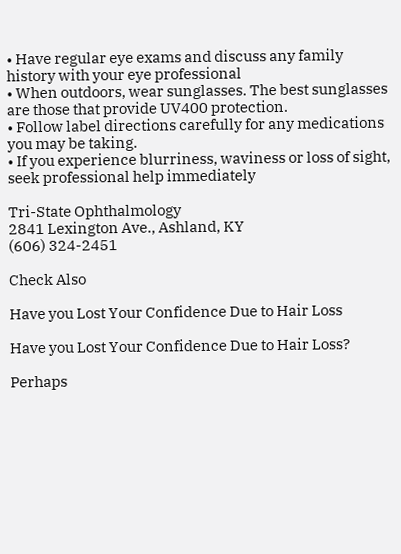• Have regular eye exams and discuss any family history with your eye professional
• When outdoors, wear sunglasses. The best sunglasses are those that provide UV400 protection.
• Follow label directions carefully for any medications you may be taking.
• If you experience blurriness, waviness or loss of sight, seek professional help immediately

Tri-State Ophthalmology
2841 Lexington Ave., Ashland, KY
(606) 324-2451

Check Also

Have you Lost Your Confidence Due to Hair Loss

Have you Lost Your Confidence Due to Hair Loss?

Perhaps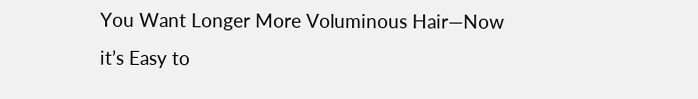You Want Longer More Voluminous Hair—Now it’s Easy to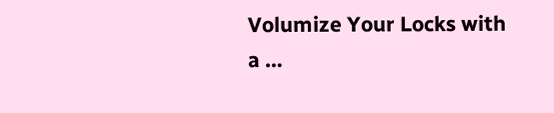Volumize Your Locks with a …